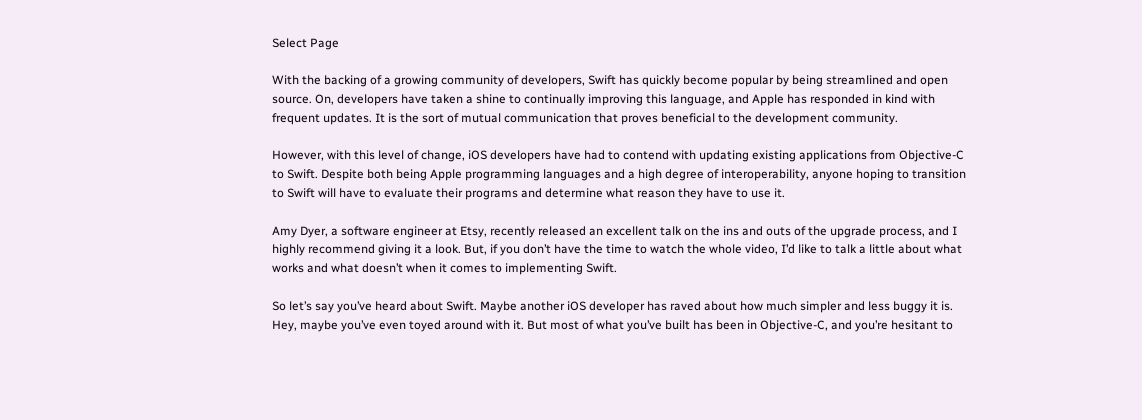Select Page

With the backing of a growing community of developers, Swift has quickly become popular by being streamlined and open source. On, developers have taken a shine to continually improving this language, and Apple has responded in kind with frequent updates. It is the sort of mutual communication that proves beneficial to the development community.

However, with this level of change, iOS developers have had to contend with updating existing applications from Objective-C to Swift. Despite both being Apple programming languages and a high degree of interoperability, anyone hoping to transition to Swift will have to evaluate their programs and determine what reason they have to use it.

Amy Dyer, a software engineer at Etsy, recently released an excellent talk on the ins and outs of the upgrade process, and I highly recommend giving it a look. But, if you don’t have the time to watch the whole video, I’d like to talk a little about what works and what doesn’t when it comes to implementing Swift.

So let’s say you’ve heard about Swift. Maybe another iOS developer has raved about how much simpler and less buggy it is. Hey, maybe you’ve even toyed around with it. But most of what you’ve built has been in Objective-C, and you’re hesitant to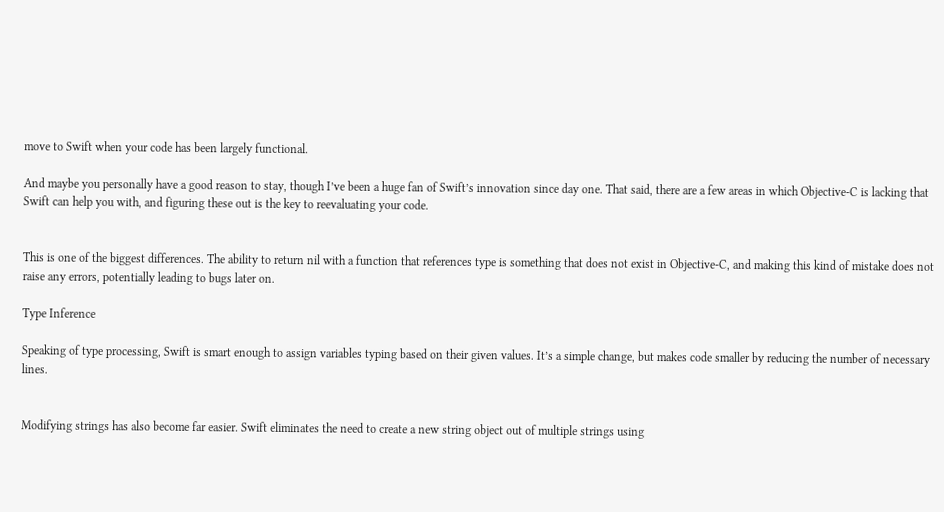move to Swift when your code has been largely functional.

And maybe you personally have a good reason to stay, though I’ve been a huge fan of Swift’s innovation since day one. That said, there are a few areas in which Objective-C is lacking that Swift can help you with, and figuring these out is the key to reevaluating your code.


This is one of the biggest differences. The ability to return nil with a function that references type is something that does not exist in Objective-C, and making this kind of mistake does not raise any errors, potentially leading to bugs later on.

Type Inference

Speaking of type processing, Swift is smart enough to assign variables typing based on their given values. It’s a simple change, but makes code smaller by reducing the number of necessary lines.


Modifying strings has also become far easier. Swift eliminates the need to create a new string object out of multiple strings using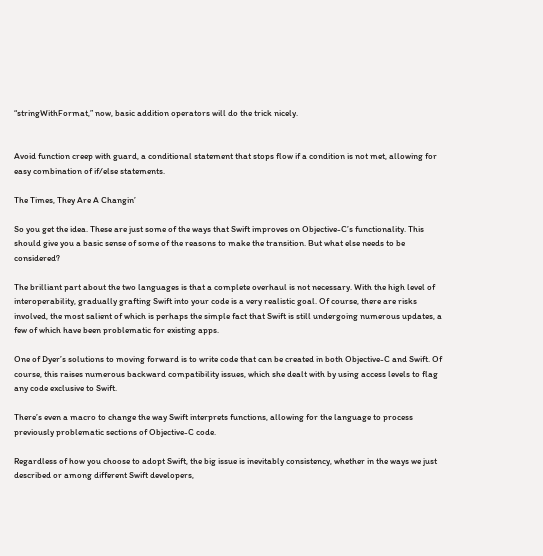“stringWithFormat,” now, basic addition operators will do the trick nicely.


Avoid function creep with guard, a conditional statement that stops flow if a condition is not met, allowing for easy combination of if/else statements.

The Times, They Are A Changin’

So you get the idea. These are just some of the ways that Swift improves on Objective-C’s functionality. This should give you a basic sense of some of the reasons to make the transition. But what else needs to be considered?

The brilliant part about the two languages is that a complete overhaul is not necessary. With the high level of interoperability, gradually grafting Swift into your code is a very realistic goal. Of course, there are risks involved, the most salient of which is perhaps the simple fact that Swift is still undergoing numerous updates, a few of which have been problematic for existing apps.

One of Dyer’s solutions to moving forward is to write code that can be created in both Objective-C and Swift. Of course, this raises numerous backward compatibility issues, which she dealt with by using access levels to flag any code exclusive to Swift.

There’s even a macro to change the way Swift interprets functions, allowing for the language to process previously problematic sections of Objective-C code.

Regardless of how you choose to adopt Swift, the big issue is inevitably consistency, whether in the ways we just described or among different Swift developers,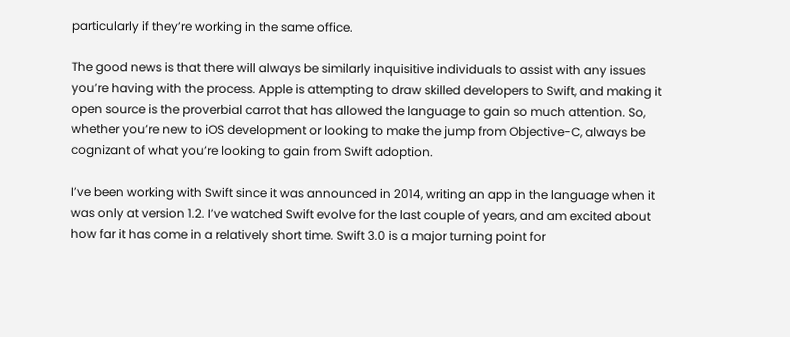particularly if they’re working in the same office.

The good news is that there will always be similarly inquisitive individuals to assist with any issues you’re having with the process. Apple is attempting to draw skilled developers to Swift, and making it open source is the proverbial carrot that has allowed the language to gain so much attention. So, whether you’re new to iOS development or looking to make the jump from Objective-C, always be cognizant of what you’re looking to gain from Swift adoption.

I’ve been working with Swift since it was announced in 2014, writing an app in the language when it was only at version 1.2. I’ve watched Swift evolve for the last couple of years, and am excited about how far it has come in a relatively short time. Swift 3.0 is a major turning point for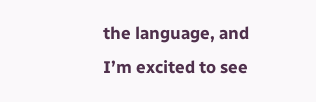the language, and I’m excited to see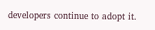developers continue to adopt it.